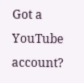Got a YouTube account?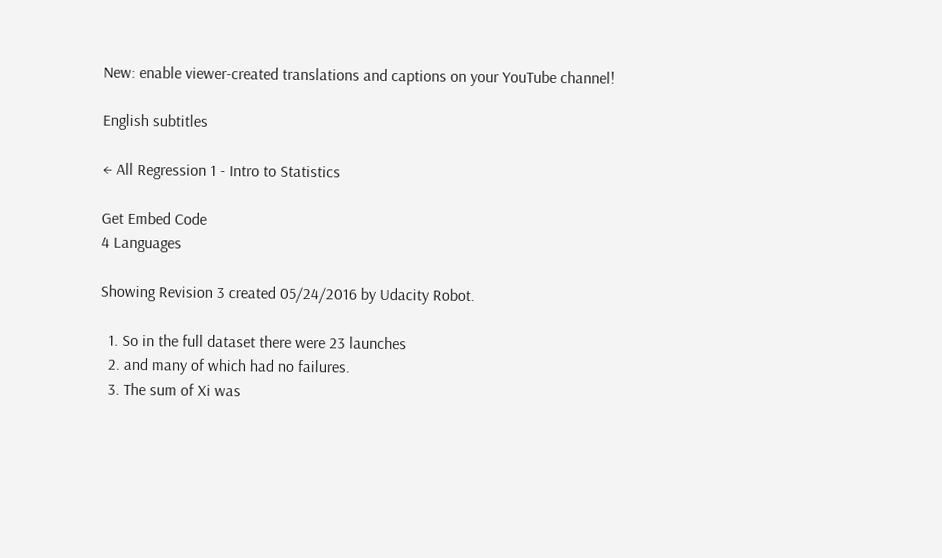New: enable viewer-created translations and captions on your YouTube channel!

English subtitles

← All Regression 1 - Intro to Statistics

Get Embed Code
4 Languages

Showing Revision 3 created 05/24/2016 by Udacity Robot.

  1. So in the full dataset there were 23 launches
  2. and many of which had no failures.
  3. The sum of Xi was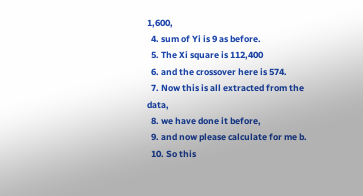1,600,
  4. sum of Yi is 9 as before.
  5. The Xi square is 112,400
  6. and the crossover here is 574.
  7. Now this is all extracted from the data,
  8. we have done it before,
  9. and now please calculate for me b.
  10. So this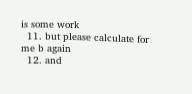is some work
  11. but please calculate for me b again
  12. and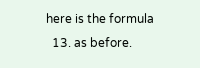here is the formula
  13. as before.